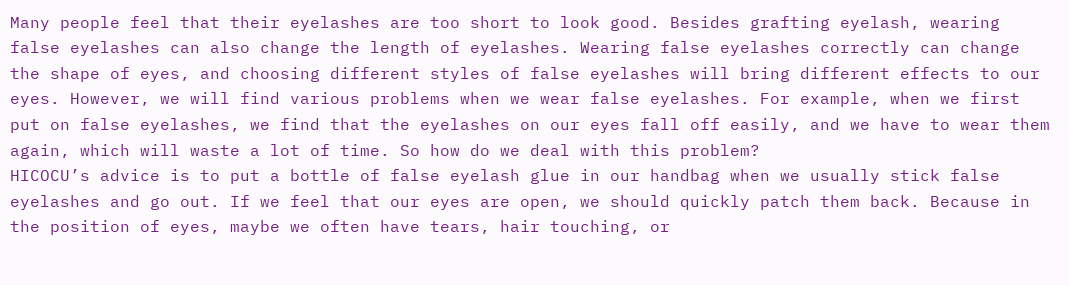Many people feel that their eyelashes are too short to look good. Besides grafting eyelash, wearing false eyelashes can also change the length of eyelashes. Wearing false eyelashes correctly can change the shape of eyes, and choosing different styles of false eyelashes will bring different effects to our eyes. However, we will find various problems when we wear false eyelashes. For example, when we first put on false eyelashes, we find that the eyelashes on our eyes fall off easily, and we have to wear them again, which will waste a lot of time. So how do we deal with this problem?
HICOCU’s advice is to put a bottle of false eyelash glue in our handbag when we usually stick false eyelashes and go out. If we feel that our eyes are open, we should quickly patch them back. Because in the position of eyes, maybe we often have tears, hair touching, or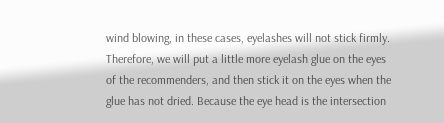wind blowing, in these cases, eyelashes will not stick firmly.
Therefore, we will put a little more eyelash glue on the eyes of the recommenders, and then stick it on the eyes when the glue has not dried. Because the eye head is the intersection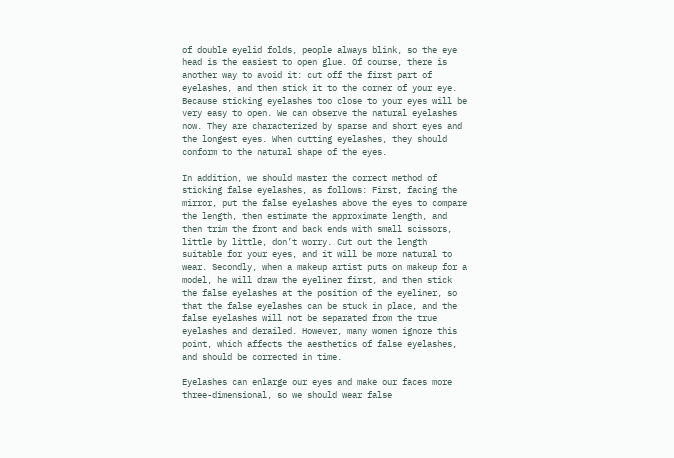of double eyelid folds, people always blink, so the eye head is the easiest to open glue. Of course, there is another way to avoid it: cut off the first part of eyelashes, and then stick it to the corner of your eye. Because sticking eyelashes too close to your eyes will be very easy to open. We can observe the natural eyelashes now. They are characterized by sparse and short eyes and the longest eyes. When cutting eyelashes, they should conform to the natural shape of the eyes.

In addition, we should master the correct method of sticking false eyelashes, as follows: First, facing the mirror, put the false eyelashes above the eyes to compare the length, then estimate the approximate length, and then trim the front and back ends with small scissors, little by little, don’t worry. Cut out the length suitable for your eyes, and it will be more natural to wear. Secondly, when a makeup artist puts on makeup for a model, he will draw the eyeliner first, and then stick the false eyelashes at the position of the eyeliner, so that the false eyelashes can be stuck in place, and the false eyelashes will not be separated from the true eyelashes and derailed. However, many women ignore this point, which affects the aesthetics of false eyelashes, and should be corrected in time.

Eyelashes can enlarge our eyes and make our faces more three-dimensional, so we should wear false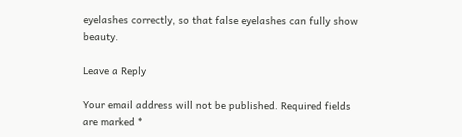eyelashes correctly, so that false eyelashes can fully show beauty.

Leave a Reply

Your email address will not be published. Required fields are marked *